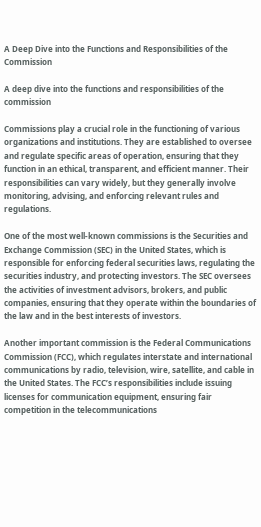A Deep Dive into the Functions and Responsibilities of the Commission

A deep dive into the functions and responsibilities of the commission

Commissions play a crucial role in the functioning of various organizations and institutions. They are established to oversee and regulate specific areas of operation, ensuring that they function in an ethical, transparent, and efficient manner. Their responsibilities can vary widely, but they generally involve monitoring, advising, and enforcing relevant rules and regulations.

One of the most well-known commissions is the Securities and Exchange Commission (SEC) in the United States, which is responsible for enforcing federal securities laws, regulating the securities industry, and protecting investors. The SEC oversees the activities of investment advisors, brokers, and public companies, ensuring that they operate within the boundaries of the law and in the best interests of investors.

Another important commission is the Federal Communications Commission (FCC), which regulates interstate and international communications by radio, television, wire, satellite, and cable in the United States. The FCC’s responsibilities include issuing licenses for communication equipment, ensuring fair competition in the telecommunications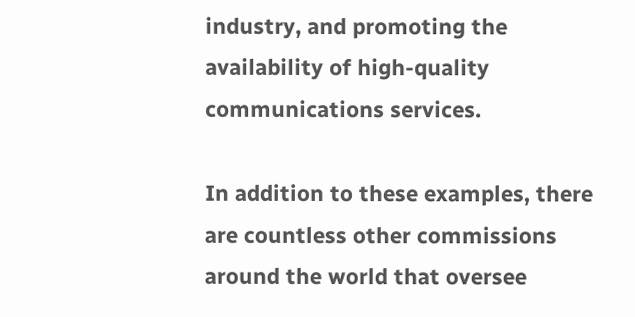industry, and promoting the availability of high-quality communications services.

In addition to these examples, there are countless other commissions around the world that oversee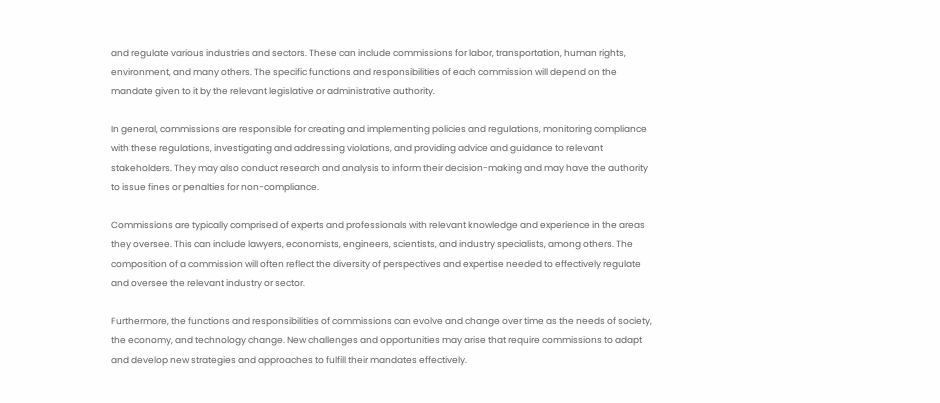and regulate various industries and sectors. These can include commissions for labor, transportation, human rights, environment, and many others. The specific functions and responsibilities of each commission will depend on the mandate given to it by the relevant legislative or administrative authority.

In general, commissions are responsible for creating and implementing policies and regulations, monitoring compliance with these regulations, investigating and addressing violations, and providing advice and guidance to relevant stakeholders. They may also conduct research and analysis to inform their decision-making and may have the authority to issue fines or penalties for non-compliance.

Commissions are typically comprised of experts and professionals with relevant knowledge and experience in the areas they oversee. This can include lawyers, economists, engineers, scientists, and industry specialists, among others. The composition of a commission will often reflect the diversity of perspectives and expertise needed to effectively regulate and oversee the relevant industry or sector.

Furthermore, the functions and responsibilities of commissions can evolve and change over time as the needs of society, the economy, and technology change. New challenges and opportunities may arise that require commissions to adapt and develop new strategies and approaches to fulfill their mandates effectively.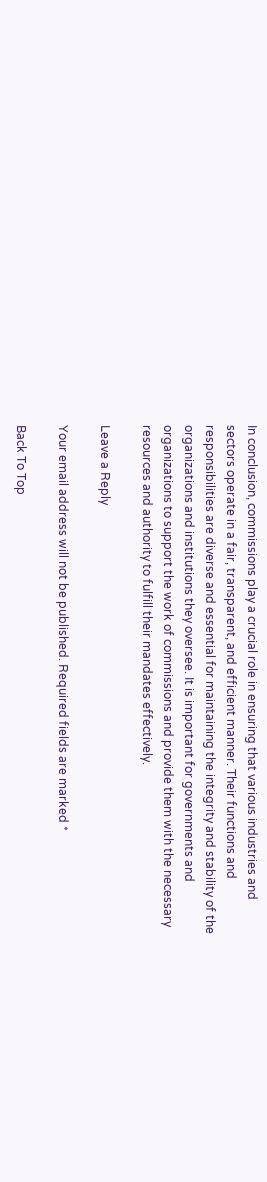In conclusion, commissions play a crucial role in ensuring that various industries and sectors operate in a fair, transparent, and efficient manner. Their functions and responsibilities are diverse and essential for maintaining the integrity and stability of the organizations and institutions they oversee. It is important for governments and organizations to support the work of commissions and provide them with the necessary resources and authority to fulfill their mandates effectively.

Leave a Reply

Your email address will not be published. Required fields are marked *

Back To Top